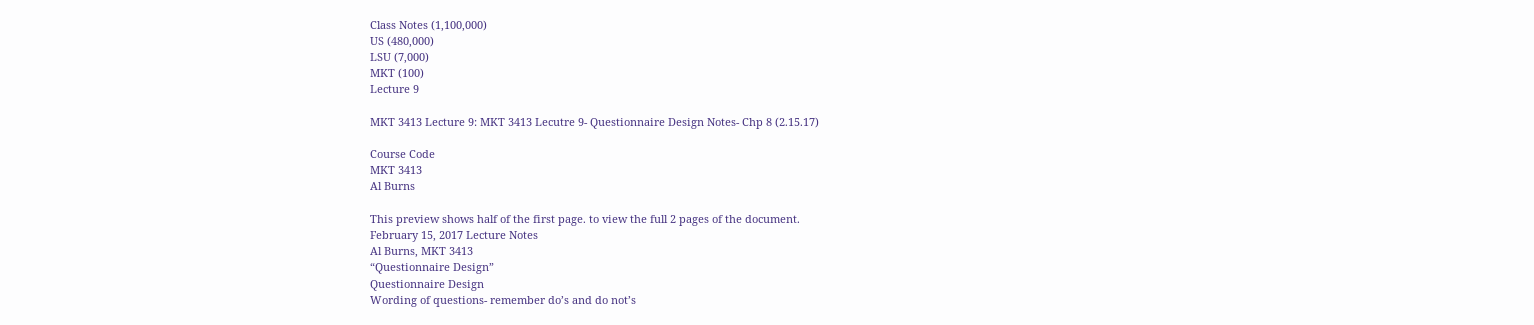Class Notes (1,100,000)
US (480,000)
LSU (7,000)
MKT (100)
Lecture 9

MKT 3413 Lecture 9: MKT 3413 Lecutre 9- Questionnaire Design Notes- Chp 8 (2.15.17)

Course Code
MKT 3413
Al Burns

This preview shows half of the first page. to view the full 2 pages of the document.
February 15, 2017 Lecture Notes
Al Burns, MKT 3413
“Questionnaire Design”
Questionnaire Design
Wording of questions- remember do’s and do not’s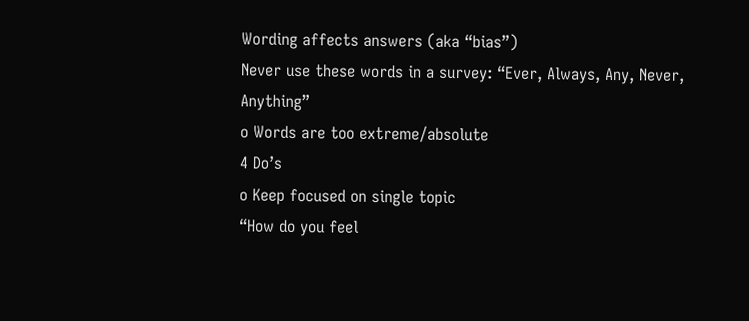Wording affects answers (aka “bias”)
Never use these words in a survey: “Ever, Always, Any, Never, Anything”
o Words are too extreme/absolute
4 Do’s
o Keep focused on single topic
“How do you feel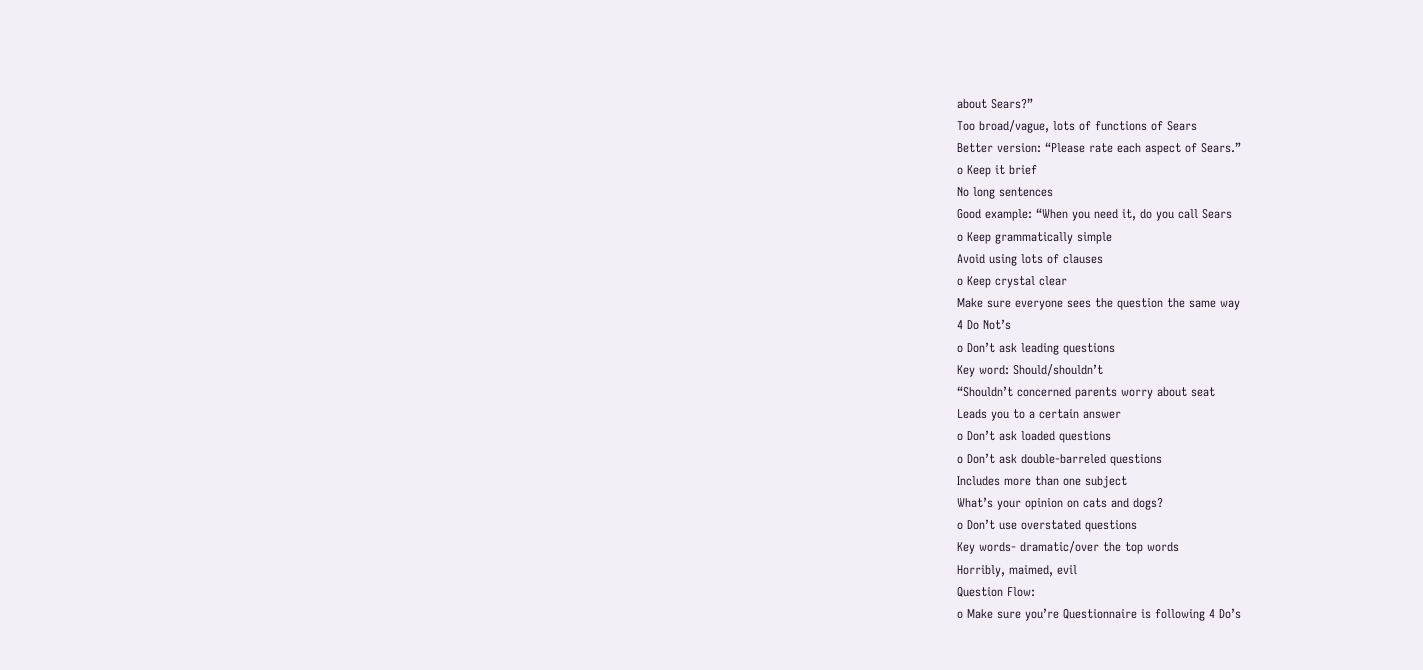about Sears?”
Too broad/vague, lots of functions of Sears
Better version: “Please rate each aspect of Sears.”
o Keep it brief
No long sentences
Good example: “When you need it, do you call Sears
o Keep grammatically simple
Avoid using lots of clauses
o Keep crystal clear
Make sure everyone sees the question the same way
4 Do Not’s
o Don’t ask leading questions
Key word: Should/shouldn’t
“Shouldn’t concerned parents worry about seat
Leads you to a certain answer
o Don’t ask loaded questions
o Don’t ask double-barreled questions
Includes more than one subject
What’s your opinion on cats and dogs?
o Don’t use overstated questions
Key words- dramatic/over the top words
Horribly, maimed, evil
Question Flow:
o Make sure you’re Questionnaire is following 4 Do’s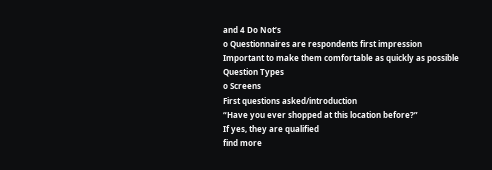and 4 Do Not’s
o Questionnaires are respondents first impression
Important to make them comfortable as quickly as possible
Question Types
o Screens
First questions asked/introduction
“Have you ever shopped at this location before?”
If yes, they are qualified
find more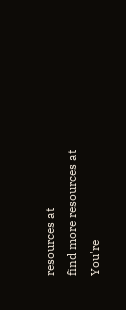resources at
find more resources at
You're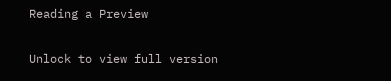Reading a Preview

Unlock to view full version